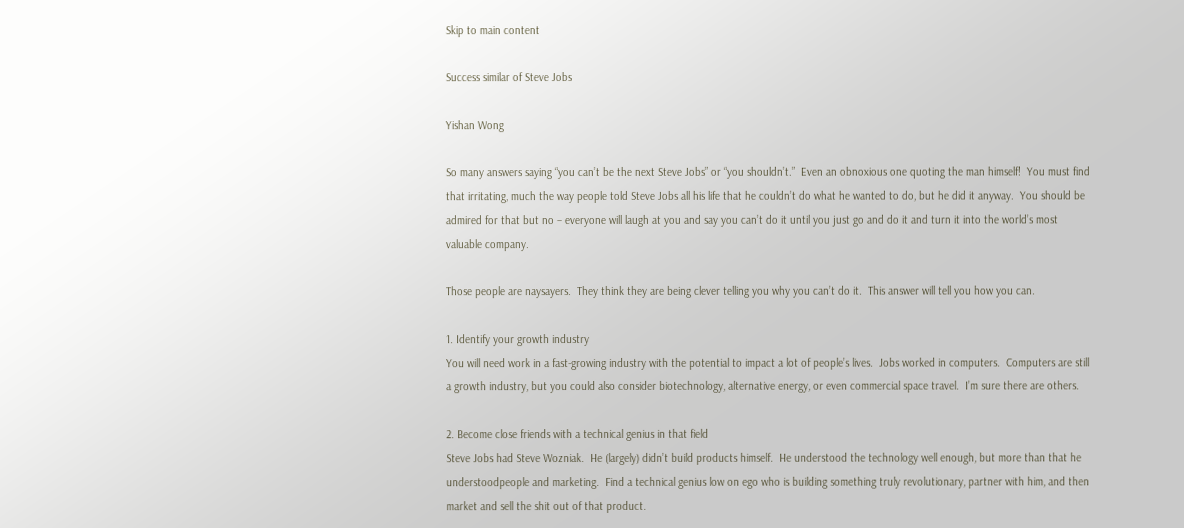Skip to main content

Success similar of Steve Jobs

Yishan Wong

So many answers saying “you can’t be the next Steve Jobs” or “you shouldn’t.”  Even an obnoxious one quoting the man himself!  You must find that irritating, much the way people told Steve Jobs all his life that he couldn’t do what he wanted to do, but he did it anyway.  You should be admired for that but no – everyone will laugh at you and say you can’t do it until you just go and do it and turn it into the world’s most valuable company.

Those people are naysayers.  They think they are being clever telling you why you can’t do it.  This answer will tell you how you can.

1. Identify your growth industry
You will need work in a fast-growing industry with the potential to impact a lot of people’s lives.  Jobs worked in computers.  Computers are still a growth industry, but you could also consider biotechnology, alternative energy, or even commercial space travel.  I’m sure there are others.

2. Become close friends with a technical genius in that field
Steve Jobs had Steve Wozniak.  He (largely) didn’t build products himself.  He understood the technology well enough, but more than that he understoodpeople and marketing.  Find a technical genius low on ego who is building something truly revolutionary, partner with him, and then market and sell the shit out of that product.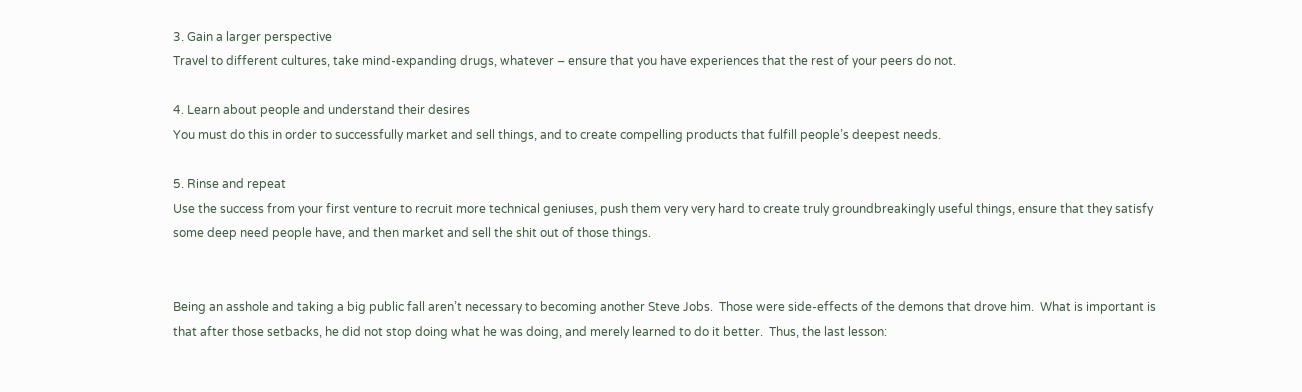3. Gain a larger perspective
Travel to different cultures, take mind-expanding drugs, whatever – ensure that you have experiences that the rest of your peers do not.

4. Learn about people and understand their desires
You must do this in order to successfully market and sell things, and to create compelling products that fulfill people’s deepest needs.

5. Rinse and repeat
Use the success from your first venture to recruit more technical geniuses, push them very very hard to create truly groundbreakingly useful things, ensure that they satisfy some deep need people have, and then market and sell the shit out of those things.


Being an asshole and taking a big public fall aren’t necessary to becoming another Steve Jobs.  Those were side-effects of the demons that drove him.  What is important is that after those setbacks, he did not stop doing what he was doing, and merely learned to do it better.  Thus, the last lesson: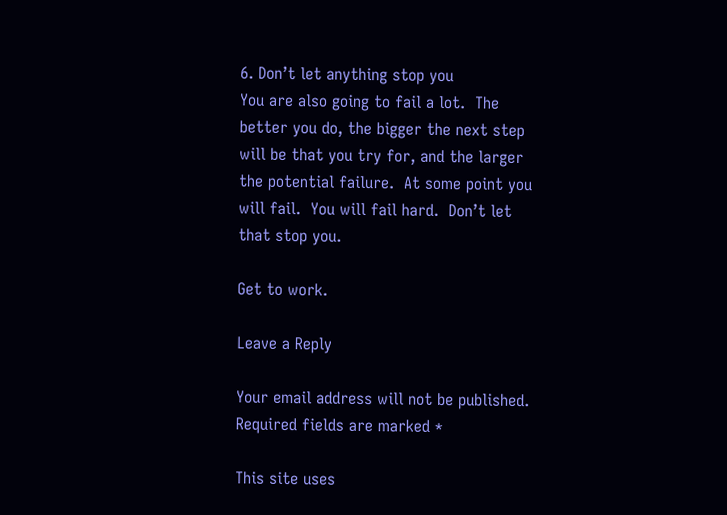6. Don’t let anything stop you
You are also going to fail a lot.  The better you do, the bigger the next step will be that you try for, and the larger the potential failure.  At some point you will fail.  You will fail hard.  Don’t let that stop you.

Get to work.

Leave a Reply

Your email address will not be published. Required fields are marked *

This site uses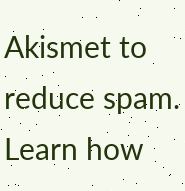Akismet to reduce spam. Learn how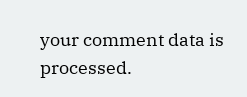your comment data is processed.